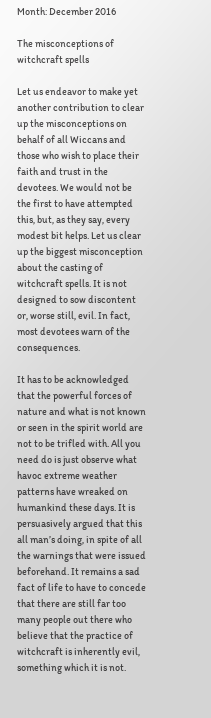Month: December 2016

The misconceptions of witchcraft spells

Let us endeavor to make yet another contribution to clear up the misconceptions on behalf of all Wiccans and those who wish to place their faith and trust in the devotees. We would not be the first to have attempted this, but, as they say, every modest bit helps. Let us clear up the biggest misconception about the casting of witchcraft spells. It is not designed to sow discontent or, worse still, evil. In fact, most devotees warn of the consequences.

It has to be acknowledged that the powerful forces of nature and what is not known or seen in the spirit world are not to be trifled with. All you need do is just observe what havoc extreme weather patterns have wreaked on humankind these days. It is persuasively argued that this all man’s doing, in spite of all the warnings that were issued beforehand. It remains a sad fact of life to have to concede that there are still far too many people out there who believe that the practice of witchcraft is inherently evil, something which it is not.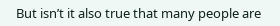But isn’t it also true that many people are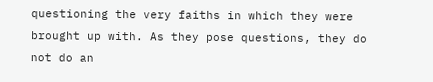questioning the very faiths in which they were brought up with. As they pose questions, they do not do an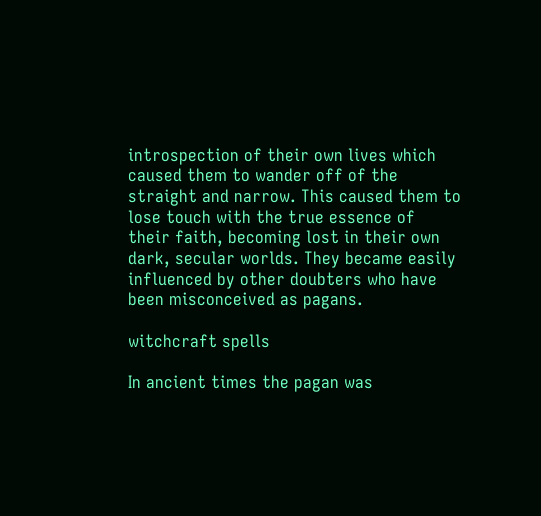introspection of their own lives which caused them to wander off of the straight and narrow. This caused them to lose touch with the true essence of their faith, becoming lost in their own dark, secular worlds. They became easily influenced by other doubters who have been misconceived as pagans.

witchcraft spells

In ancient times the pagan was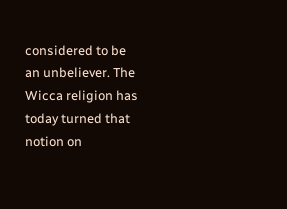considered to be an unbeliever. The Wicca religion has today turned that notion on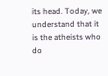its head. Today, we understand that it is the atheists who do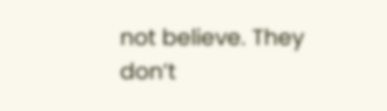not believe. They don’t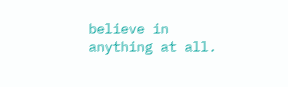believe in anything at all.